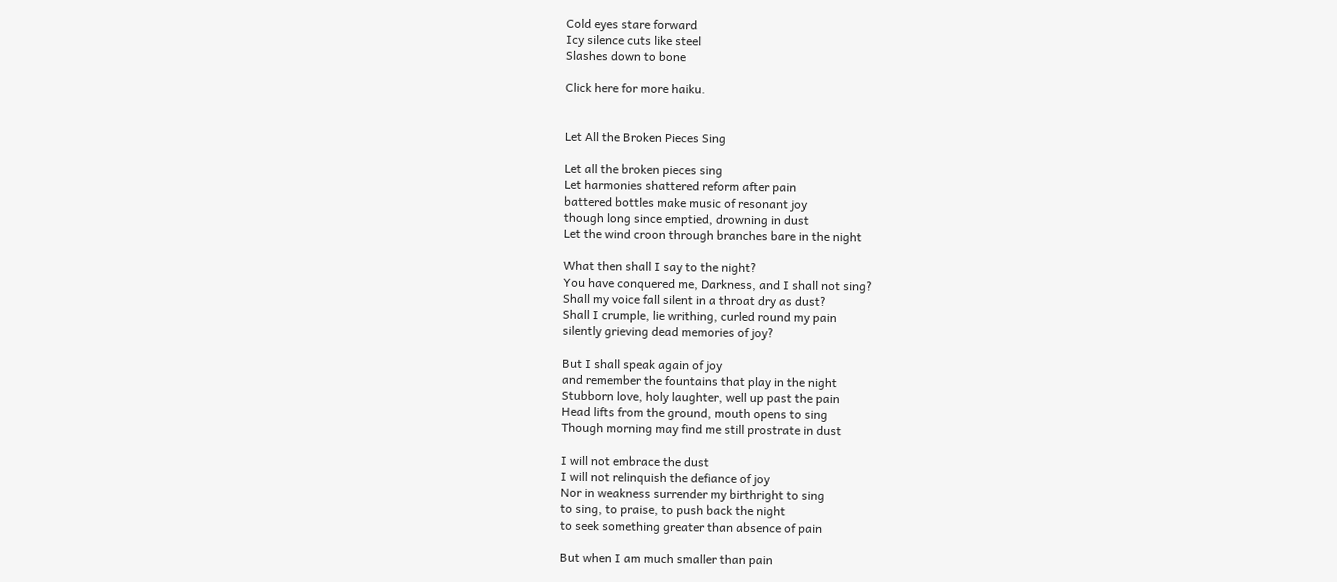Cold eyes stare forward
Icy silence cuts like steel
Slashes down to bone

Click here for more haiku.


Let All the Broken Pieces Sing

Let all the broken pieces sing
Let harmonies shattered reform after pain
battered bottles make music of resonant joy
though long since emptied, drowning in dust
Let the wind croon through branches bare in the night

What then shall I say to the night?
You have conquered me, Darkness, and I shall not sing?
Shall my voice fall silent in a throat dry as dust?
Shall I crumple, lie writhing, curled round my pain
silently grieving dead memories of joy?

But I shall speak again of joy
and remember the fountains that play in the night
Stubborn love, holy laughter, well up past the pain
Head lifts from the ground, mouth opens to sing
Though morning may find me still prostrate in dust

I will not embrace the dust
I will not relinquish the defiance of joy
Nor in weakness surrender my birthright to sing
to sing, to praise, to push back the night
to seek something greater than absence of pain

But when I am much smaller than pain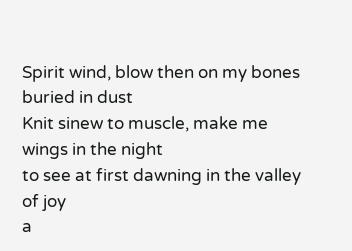Spirit wind, blow then on my bones buried in dust
Knit sinew to muscle, make me wings in the night
to see at first dawning in the valley of joy
a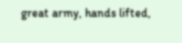great army, hands lifted,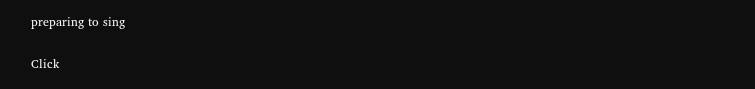preparing to sing

Click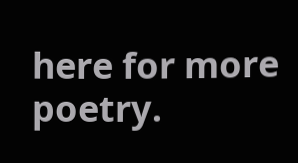here for more poetry.